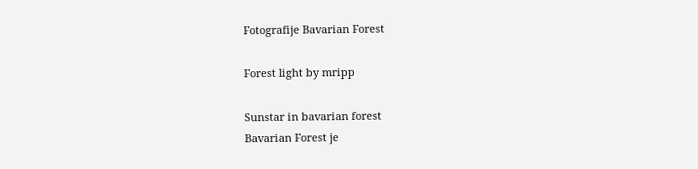Fotografije Bavarian Forest

Forest light by mripp

Sunstar in bavarian forest
Bavarian Forest je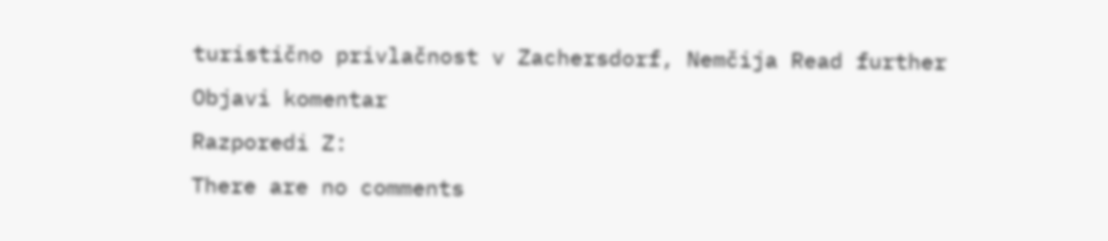turistično privlačnost v Zachersdorf, Nemčija Read further
Objavi komentar
Razporedi Z:
There are no comments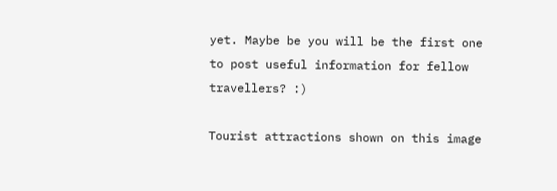yet. Maybe be you will be the first one to post useful information for fellow travellers? :)

Tourist attractions shown on this image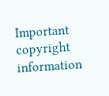Important copyright information